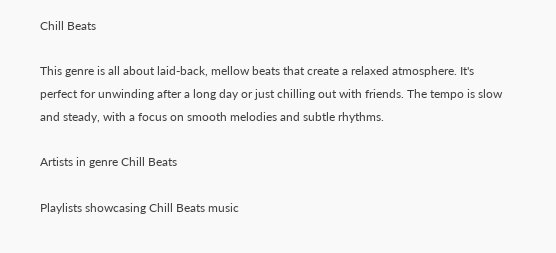Chill Beats

This genre is all about laid-back, mellow beats that create a relaxed atmosphere. It's perfect for unwinding after a long day or just chilling out with friends. The tempo is slow and steady, with a focus on smooth melodies and subtle rhythms.

Artists in genre Chill Beats

Playlists showcasing Chill Beats music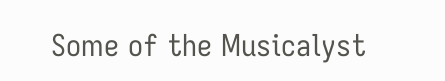Some of the Musicalyst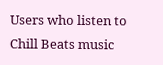Users who listen to Chill Beats music